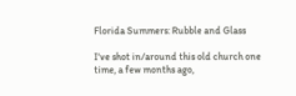Florida Summers: Rubble and Glass

I've shot in/around this old church one time, a few months ago,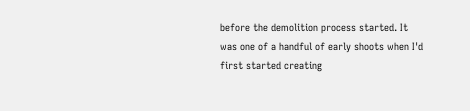before the demolition process started. It was one of a handful of early shoots when I'd first started creating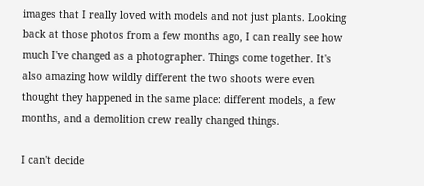images that I really loved with models and not just plants. Looking back at those photos from a few months ago, I can really see how much I've changed as a photographer. Things come together. It's also amazing how wildly different the two shoots were even thought they happened in the same place: different models, a few months, and a demolition crew really changed things.

I can't decide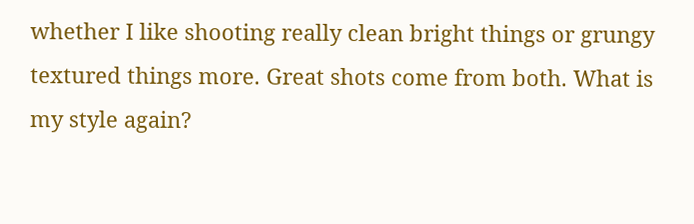whether I like shooting really clean bright things or grungy textured things more. Great shots come from both. What is my style again?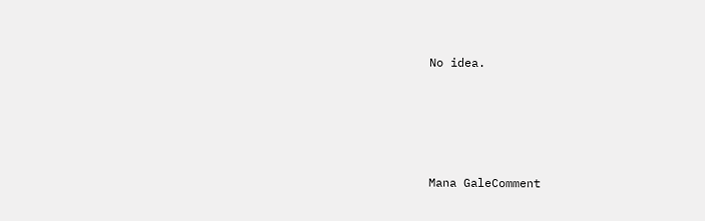No idea.




Mana GaleComment